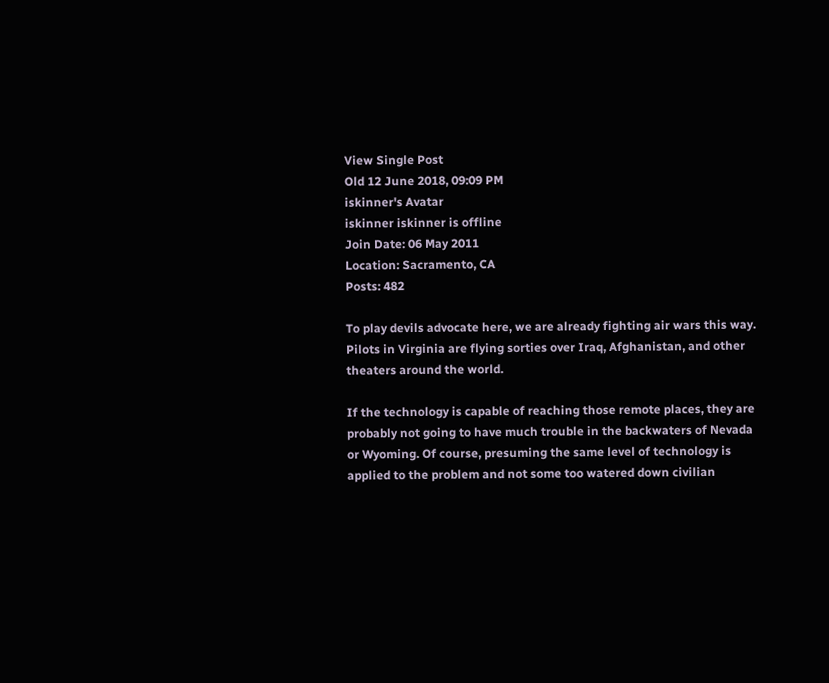View Single Post
Old 12 June 2018, 09:09 PM
iskinner's Avatar
iskinner iskinner is offline
Join Date: 06 May 2011
Location: Sacramento, CA
Posts: 482

To play devils advocate here, we are already fighting air wars this way. Pilots in Virginia are flying sorties over Iraq, Afghanistan, and other theaters around the world.

If the technology is capable of reaching those remote places, they are probably not going to have much trouble in the backwaters of Nevada or Wyoming. Of course, presuming the same level of technology is applied to the problem and not some too watered down civilian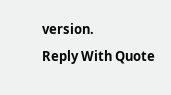version.
Reply With Quote